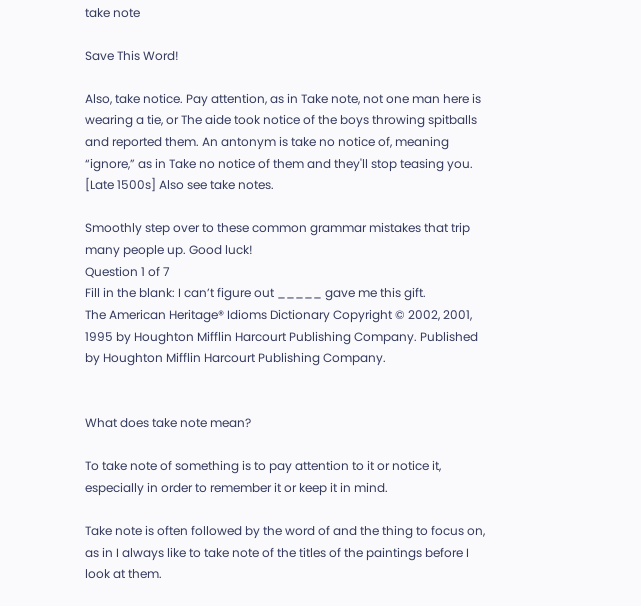take note

Save This Word!

Also, take notice. Pay attention, as in Take note, not one man here is wearing a tie, or The aide took notice of the boys throwing spitballs and reported them. An antonym is take no notice of, meaning “ignore,” as in Take no notice of them and they'll stop teasing you. [Late 1500s] Also see take notes.

Smoothly step over to these common grammar mistakes that trip many people up. Good luck!
Question 1 of 7
Fill in the blank: I can’t figure out _____ gave me this gift.
The American Heritage® Idioms Dictionary Copyright © 2002, 2001, 1995 by Houghton Mifflin Harcourt Publishing Company. Published by Houghton Mifflin Harcourt Publishing Company.


What does take note mean?

To take note of something is to pay attention to it or notice it, especially in order to remember it or keep it in mind.

Take note is often followed by the word of and the thing to focus on, as in I always like to take note of the titles of the paintings before I look at them.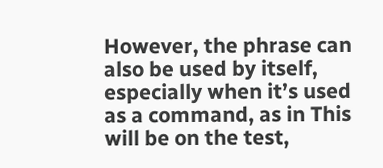However, the phrase can also be used by itself, especially when it’s used as a command, as in This will be on the test,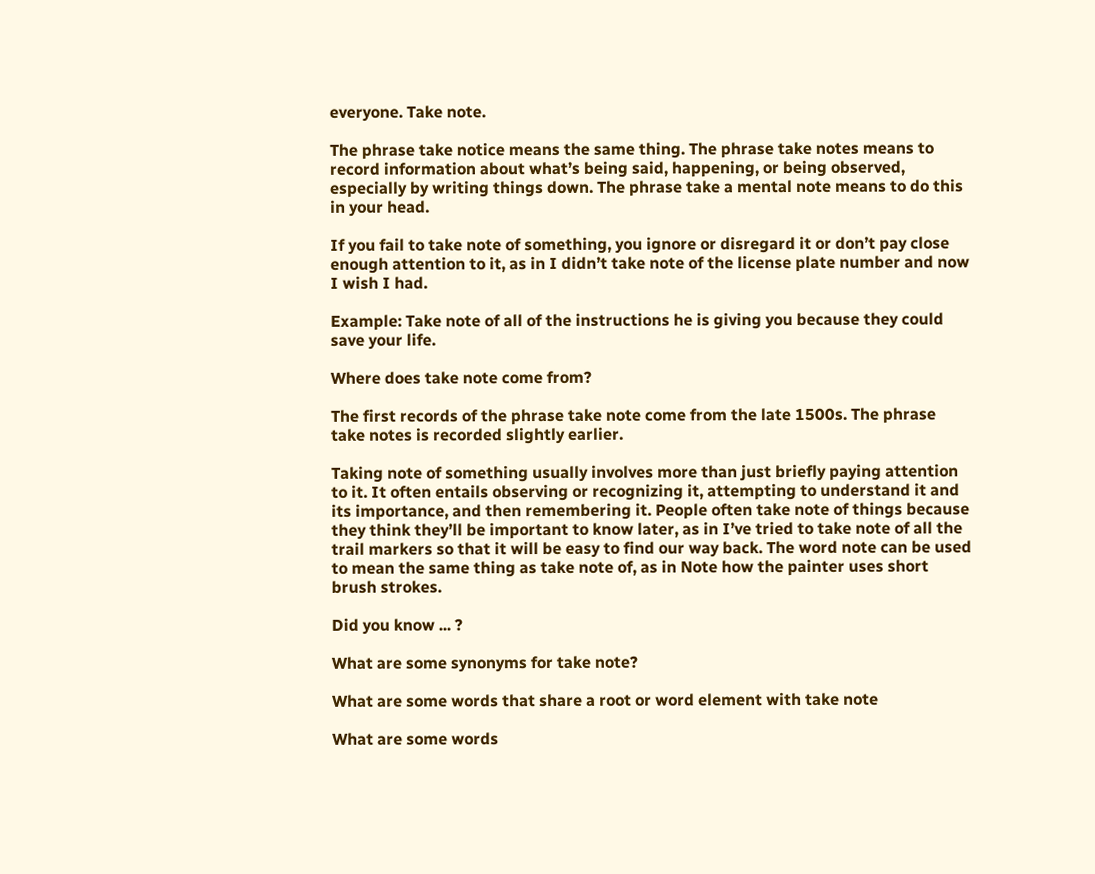everyone. Take note.

The phrase take notice means the same thing. The phrase take notes means to record information about what’s being said, happening, or being observed, especially by writing things down. The phrase take a mental note means to do this in your head.

If you fail to take note of something, you ignore or disregard it or don’t pay close enough attention to it, as in I didn’t take note of the license plate number and now I wish I had.

Example: Take note of all of the instructions he is giving you because they could save your life.

Where does take note come from?

The first records of the phrase take note come from the late 1500s. The phrase take notes is recorded slightly earlier.

Taking note of something usually involves more than just briefly paying attention to it. It often entails observing or recognizing it, attempting to understand it and its importance, and then remembering it. People often take note of things because they think they’ll be important to know later, as in I’ve tried to take note of all the trail markers so that it will be easy to find our way back. The word note can be used to mean the same thing as take note of, as in Note how the painter uses short brush strokes.

Did you know ... ?

What are some synonyms for take note?

What are some words that share a root or word element with take note

What are some words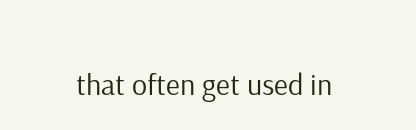that often get used in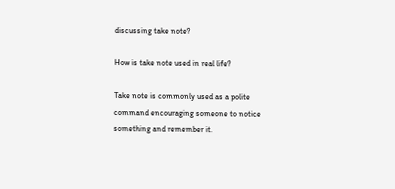discussing take note?

How is take note used in real life?

Take note is commonly used as a polite command encouraging someone to notice something and remember it.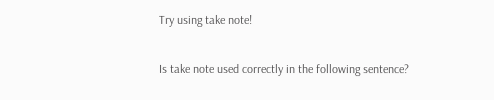Try using take note!

Is take note used correctly in the following sentence?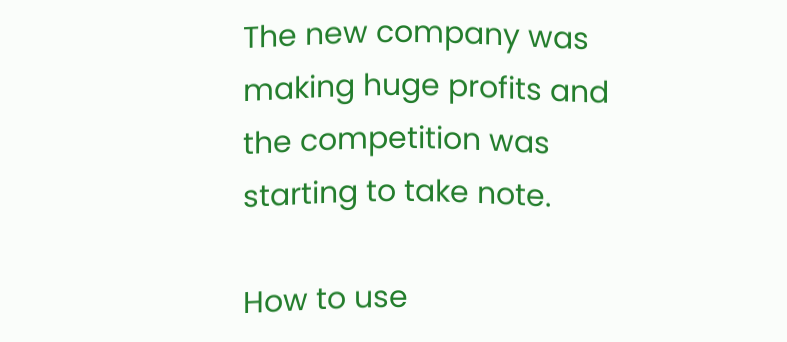The new company was making huge profits and the competition was starting to take note.

How to use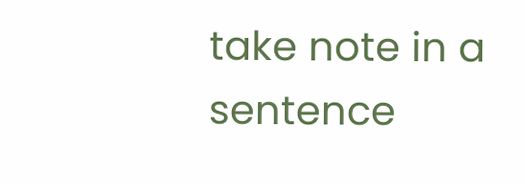take note in a sentence